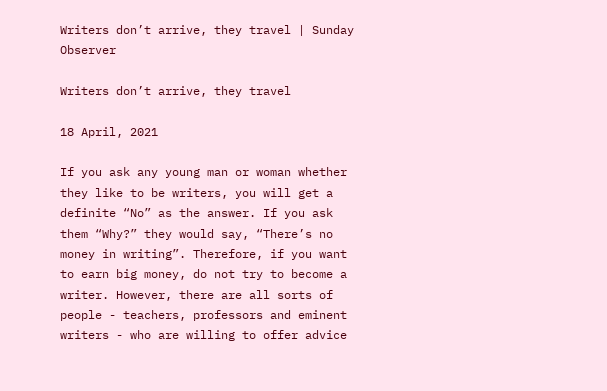Writers don’t arrive, they travel | Sunday Observer

Writers don’t arrive, they travel

18 April, 2021

If you ask any young man or woman whether they like to be writers, you will get a definite “No” as the answer. If you ask them “Why?” they would say, “There’s no money in writing”. Therefore, if you want to earn big money, do not try to become a writer. However, there are all sorts of people - teachers, professors and eminent writers - who are willing to offer advice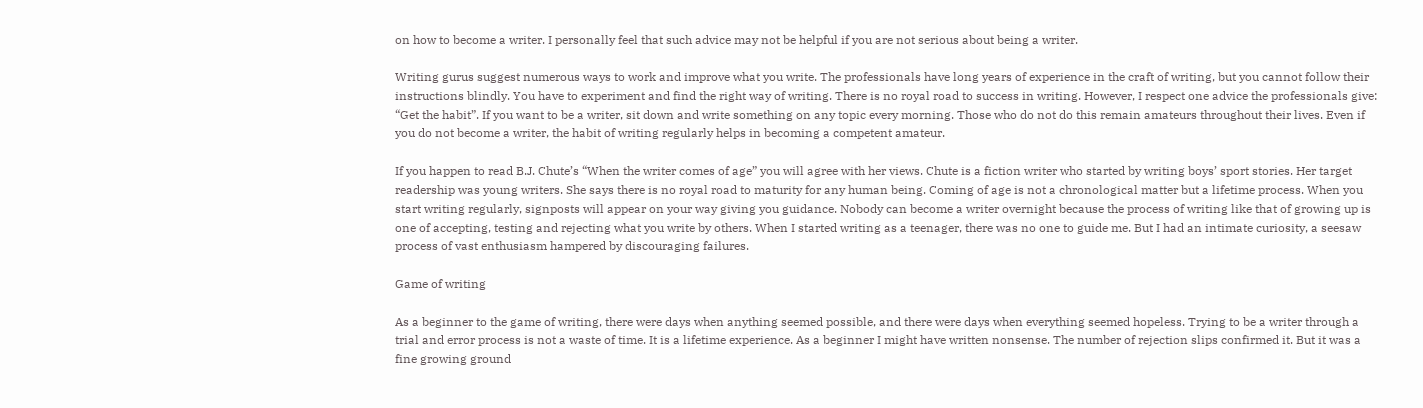on how to become a writer. I personally feel that such advice may not be helpful if you are not serious about being a writer.

Writing gurus suggest numerous ways to work and improve what you write. The professionals have long years of experience in the craft of writing, but you cannot follow their instructions blindly. You have to experiment and find the right way of writing. There is no royal road to success in writing. However, I respect one advice the professionals give: “Get the habit”. If you want to be a writer, sit down and write something on any topic every morning. Those who do not do this remain amateurs throughout their lives. Even if you do not become a writer, the habit of writing regularly helps in becoming a competent amateur.

If you happen to read B.J. Chute’s “When the writer comes of age” you will agree with her views. Chute is a fiction writer who started by writing boys’ sport stories. Her target readership was young writers. She says there is no royal road to maturity for any human being. Coming of age is not a chronological matter but a lifetime process. When you start writing regularly, signposts will appear on your way giving you guidance. Nobody can become a writer overnight because the process of writing like that of growing up is one of accepting, testing and rejecting what you write by others. When I started writing as a teenager, there was no one to guide me. But I had an intimate curiosity, a seesaw process of vast enthusiasm hampered by discouraging failures.

Game of writing

As a beginner to the game of writing, there were days when anything seemed possible, and there were days when everything seemed hopeless. Trying to be a writer through a trial and error process is not a waste of time. It is a lifetime experience. As a beginner I might have written nonsense. The number of rejection slips confirmed it. But it was a fine growing ground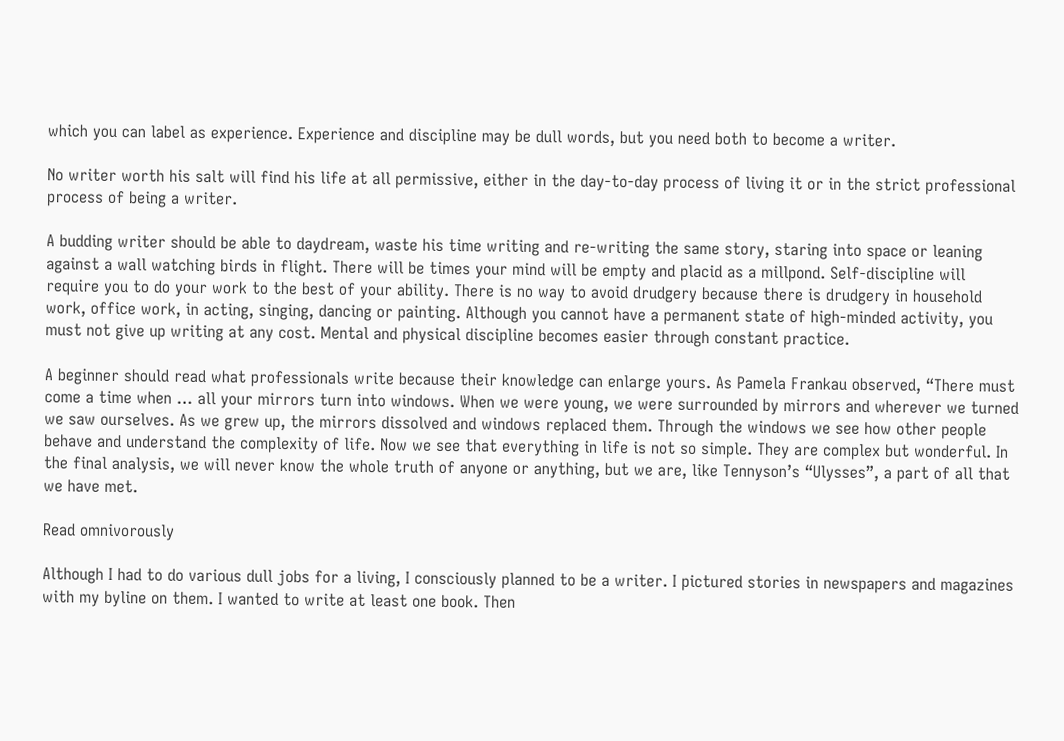which you can label as experience. Experience and discipline may be dull words, but you need both to become a writer.

No writer worth his salt will find his life at all permissive, either in the day-to-day process of living it or in the strict professional process of being a writer.

A budding writer should be able to daydream, waste his time writing and re-writing the same story, staring into space or leaning against a wall watching birds in flight. There will be times your mind will be empty and placid as a millpond. Self-discipline will require you to do your work to the best of your ability. There is no way to avoid drudgery because there is drudgery in household work, office work, in acting, singing, dancing or painting. Although you cannot have a permanent state of high-minded activity, you must not give up writing at any cost. Mental and physical discipline becomes easier through constant practice.

A beginner should read what professionals write because their knowledge can enlarge yours. As Pamela Frankau observed, “There must come a time when … all your mirrors turn into windows. When we were young, we were surrounded by mirrors and wherever we turned we saw ourselves. As we grew up, the mirrors dissolved and windows replaced them. Through the windows we see how other people behave and understand the complexity of life. Now we see that everything in life is not so simple. They are complex but wonderful. In the final analysis, we will never know the whole truth of anyone or anything, but we are, like Tennyson’s “Ulysses”, a part of all that we have met.

Read omnivorously

Although I had to do various dull jobs for a living, I consciously planned to be a writer. I pictured stories in newspapers and magazines with my byline on them. I wanted to write at least one book. Then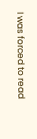I was forced to read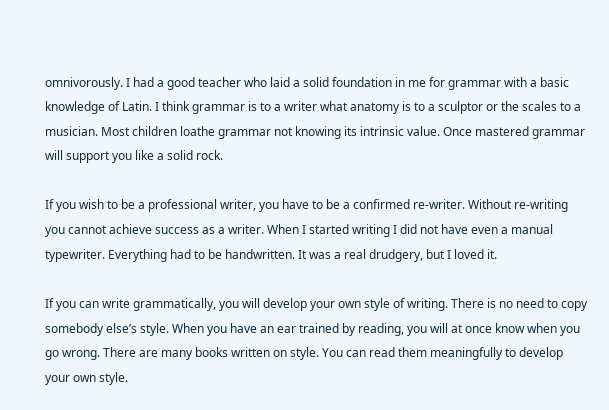omnivorously. I had a good teacher who laid a solid foundation in me for grammar with a basic knowledge of Latin. I think grammar is to a writer what anatomy is to a sculptor or the scales to a musician. Most children loathe grammar not knowing its intrinsic value. Once mastered grammar will support you like a solid rock.

If you wish to be a professional writer, you have to be a confirmed re-writer. Without re-writing you cannot achieve success as a writer. When I started writing I did not have even a manual typewriter. Everything had to be handwritten. It was a real drudgery, but I loved it.

If you can write grammatically, you will develop your own style of writing. There is no need to copy somebody else’s style. When you have an ear trained by reading, you will at once know when you go wrong. There are many books written on style. You can read them meaningfully to develop your own style.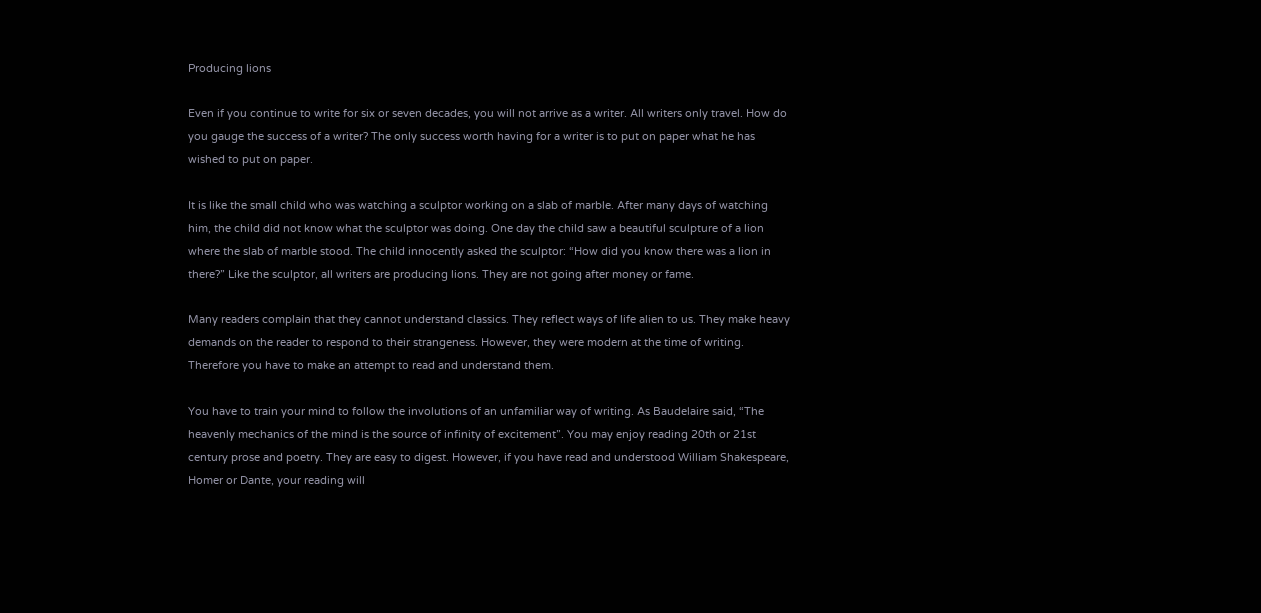Producing lions

Even if you continue to write for six or seven decades, you will not arrive as a writer. All writers only travel. How do you gauge the success of a writer? The only success worth having for a writer is to put on paper what he has wished to put on paper.

It is like the small child who was watching a sculptor working on a slab of marble. After many days of watching him, the child did not know what the sculptor was doing. One day the child saw a beautiful sculpture of a lion where the slab of marble stood. The child innocently asked the sculptor: “How did you know there was a lion in there?” Like the sculptor, all writers are producing lions. They are not going after money or fame.

Many readers complain that they cannot understand classics. They reflect ways of life alien to us. They make heavy demands on the reader to respond to their strangeness. However, they were modern at the time of writing. Therefore you have to make an attempt to read and understand them.

You have to train your mind to follow the involutions of an unfamiliar way of writing. As Baudelaire said, “The heavenly mechanics of the mind is the source of infinity of excitement”. You may enjoy reading 20th or 21st century prose and poetry. They are easy to digest. However, if you have read and understood William Shakespeare, Homer or Dante, your reading will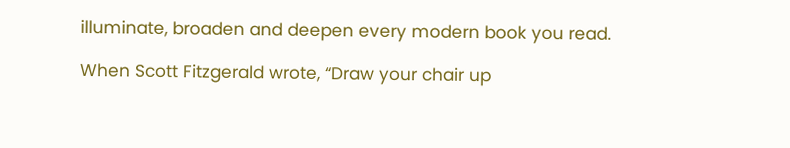illuminate, broaden and deepen every modern book you read.

When Scott Fitzgerald wrote, “Draw your chair up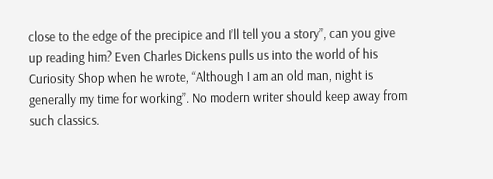close to the edge of the precipice and I’ll tell you a story”, can you give up reading him? Even Charles Dickens pulls us into the world of his Curiosity Shop when he wrote, “Although I am an old man, night is generally my time for working”. No modern writer should keep away from such classics.